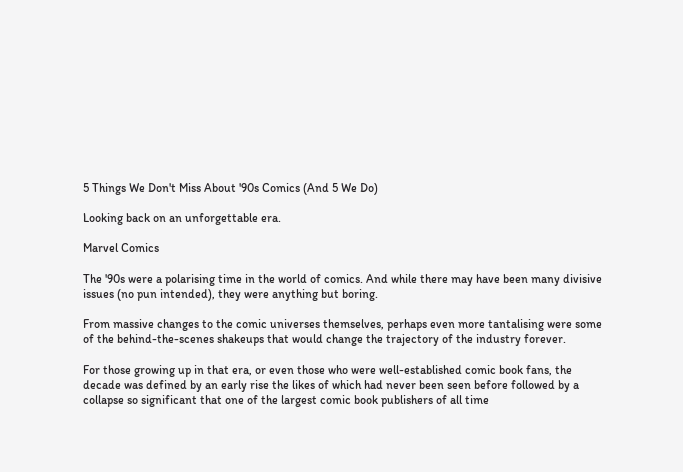5 Things We Don't Miss About '90s Comics (And 5 We Do)

Looking back on an unforgettable era.

Marvel Comics

The '90s were a polarising time in the world of comics. And while there may have been many divisive issues (no pun intended), they were anything but boring.

From massive changes to the comic universes themselves, perhaps even more tantalising were some of the behind-the-scenes shakeups that would change the trajectory of the industry forever.

For those growing up in that era, or even those who were well-established comic book fans, the decade was defined by an early rise the likes of which had never been seen before followed by a collapse so significant that one of the largest comic book publishers of all time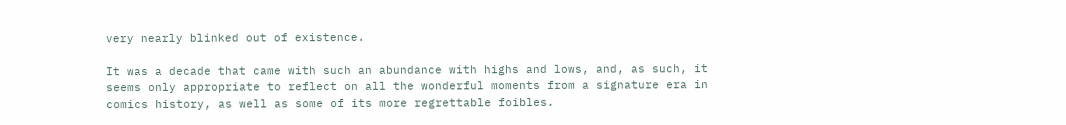very nearly blinked out of existence.

It was a decade that came with such an abundance with highs and lows, and, as such, it seems only appropriate to reflect on all the wonderful moments from a signature era in comics history, as well as some of its more regrettable foibles.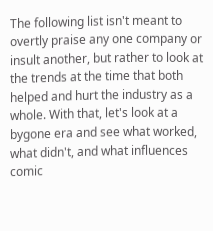The following list isn't meant to overtly praise any one company or insult another, but rather to look at the trends at the time that both helped and hurt the industry as a whole. With that, let's look at a bygone era and see what worked, what didn't, and what influences comic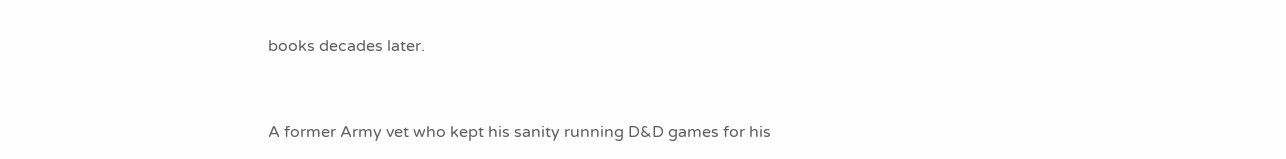books decades later.


A former Army vet who kept his sanity running D&D games for his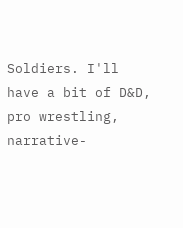Soldiers. I'll have a bit of D&D, pro wrestling, narrative-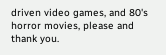driven video games, and 80's horror movies, please and thank you.